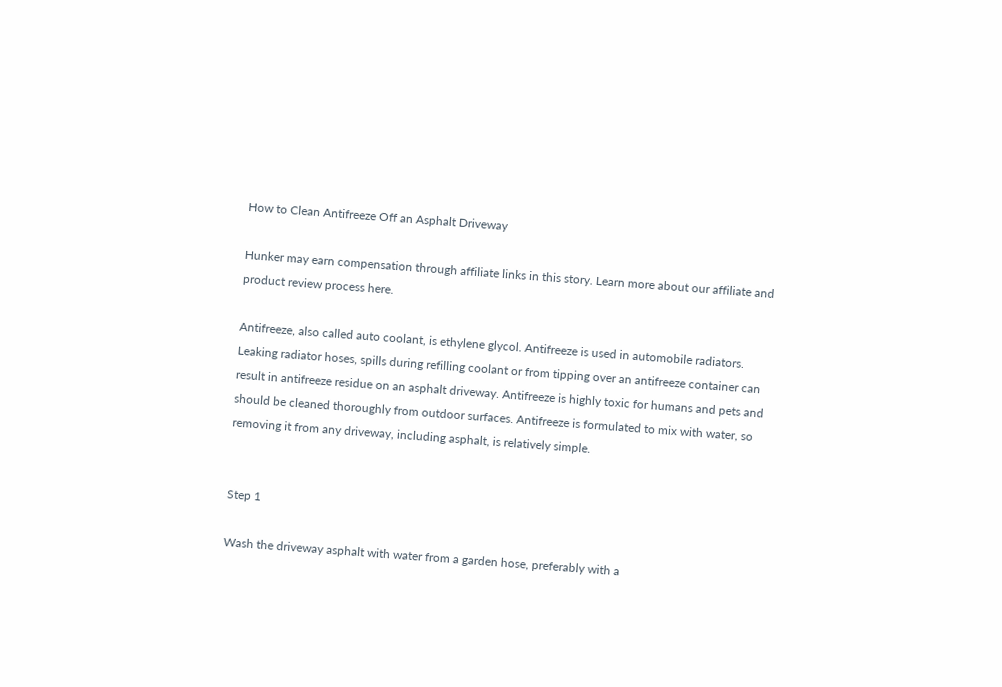How to Clean Antifreeze Off an Asphalt Driveway

Hunker may earn compensation through affiliate links in this story. Learn more about our affiliate and product review process here.

Antifreeze, also called auto coolant, is ethylene glycol. Antifreeze is used in automobile radiators. Leaking radiator hoses, spills during refilling coolant or from tipping over an antifreeze container can result in antifreeze residue on an asphalt driveway. Antifreeze is highly toxic for humans and pets and should be cleaned thoroughly from outdoor surfaces. Antifreeze is formulated to mix with water, so removing it from any driveway, including asphalt, is relatively simple.


Step 1

Wash the driveway asphalt with water from a garden hose, preferably with a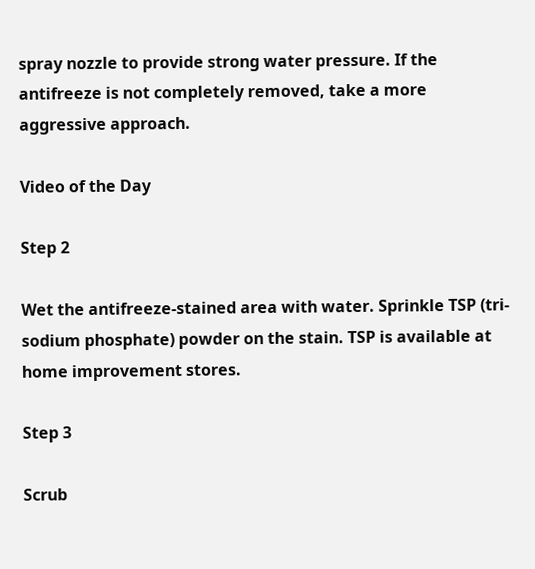spray nozzle to provide strong water pressure. If the antifreeze is not completely removed, take a more aggressive approach.

Video of the Day

Step 2

Wet the antifreeze-stained area with water. Sprinkle TSP (tri-sodium phosphate) powder on the stain. TSP is available at home improvement stores.

Step 3

Scrub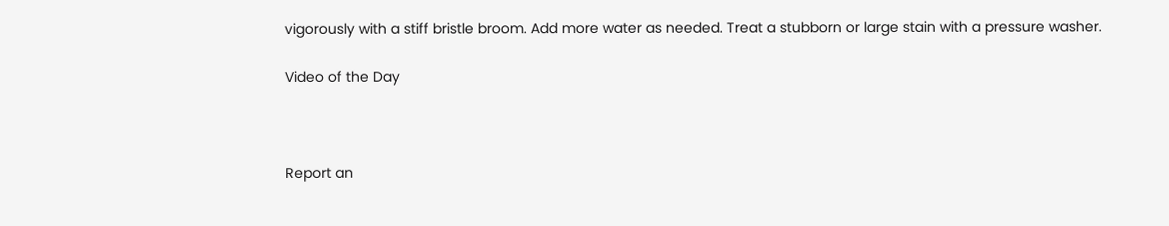vigorously with a stiff bristle broom. Add more water as needed. Treat a stubborn or large stain with a pressure washer.

Video of the Day



Report an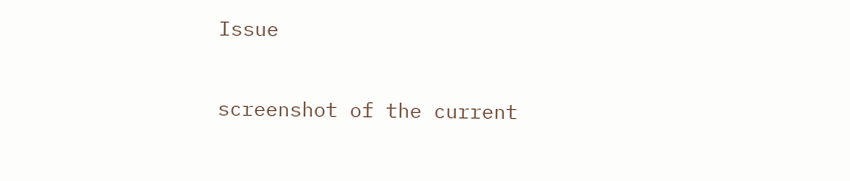Issue

screenshot of the current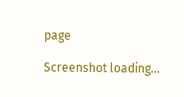page

Screenshot loading...